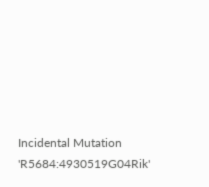Incidental Mutation 'R5684:4930519G04Rik'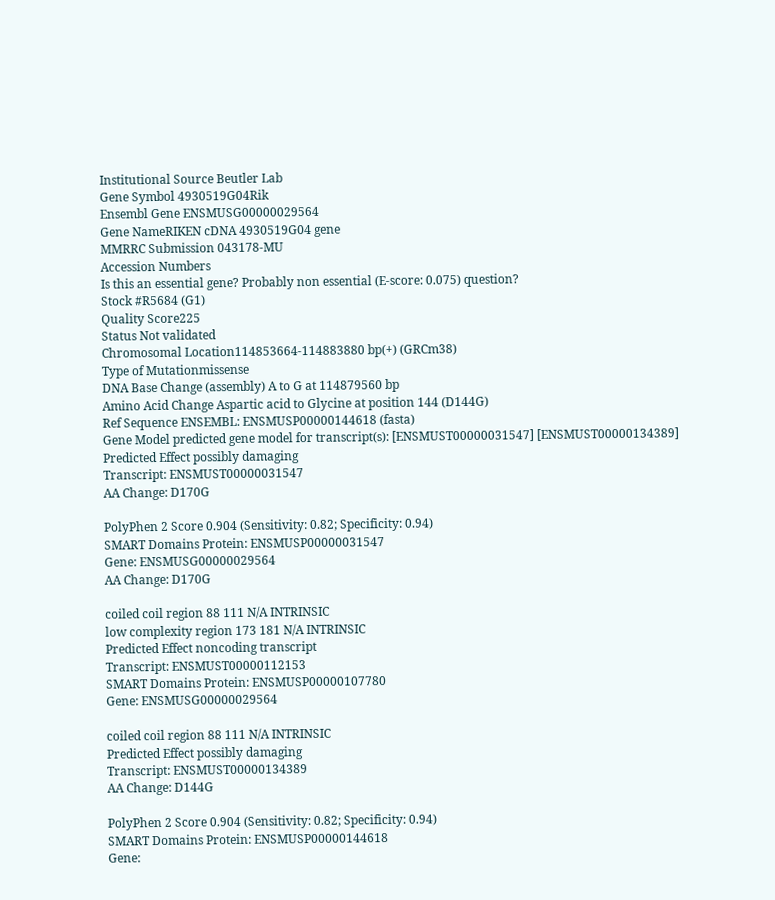Institutional Source Beutler Lab
Gene Symbol 4930519G04Rik
Ensembl Gene ENSMUSG00000029564
Gene NameRIKEN cDNA 4930519G04 gene
MMRRC Submission 043178-MU
Accession Numbers
Is this an essential gene? Probably non essential (E-score: 0.075) question?
Stock #R5684 (G1)
Quality Score225
Status Not validated
Chromosomal Location114853664-114883880 bp(+) (GRCm38)
Type of Mutationmissense
DNA Base Change (assembly) A to G at 114879560 bp
Amino Acid Change Aspartic acid to Glycine at position 144 (D144G)
Ref Sequence ENSEMBL: ENSMUSP00000144618 (fasta)
Gene Model predicted gene model for transcript(s): [ENSMUST00000031547] [ENSMUST00000134389]
Predicted Effect possibly damaging
Transcript: ENSMUST00000031547
AA Change: D170G

PolyPhen 2 Score 0.904 (Sensitivity: 0.82; Specificity: 0.94)
SMART Domains Protein: ENSMUSP00000031547
Gene: ENSMUSG00000029564
AA Change: D170G

coiled coil region 88 111 N/A INTRINSIC
low complexity region 173 181 N/A INTRINSIC
Predicted Effect noncoding transcript
Transcript: ENSMUST00000112153
SMART Domains Protein: ENSMUSP00000107780
Gene: ENSMUSG00000029564

coiled coil region 88 111 N/A INTRINSIC
Predicted Effect possibly damaging
Transcript: ENSMUST00000134389
AA Change: D144G

PolyPhen 2 Score 0.904 (Sensitivity: 0.82; Specificity: 0.94)
SMART Domains Protein: ENSMUSP00000144618
Gene: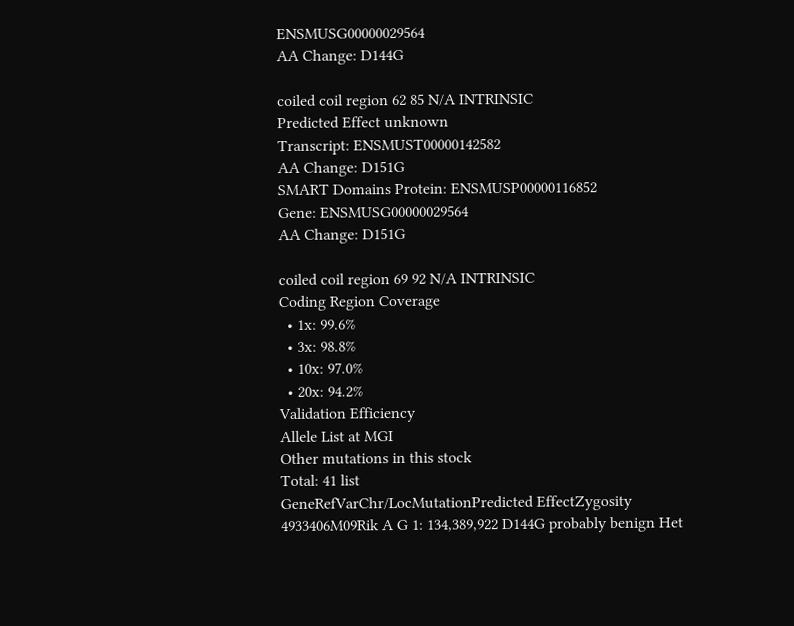ENSMUSG00000029564
AA Change: D144G

coiled coil region 62 85 N/A INTRINSIC
Predicted Effect unknown
Transcript: ENSMUST00000142582
AA Change: D151G
SMART Domains Protein: ENSMUSP00000116852
Gene: ENSMUSG00000029564
AA Change: D151G

coiled coil region 69 92 N/A INTRINSIC
Coding Region Coverage
  • 1x: 99.6%
  • 3x: 98.8%
  • 10x: 97.0%
  • 20x: 94.2%
Validation Efficiency
Allele List at MGI
Other mutations in this stock
Total: 41 list
GeneRefVarChr/LocMutationPredicted EffectZygosity
4933406M09Rik A G 1: 134,389,922 D144G probably benign Het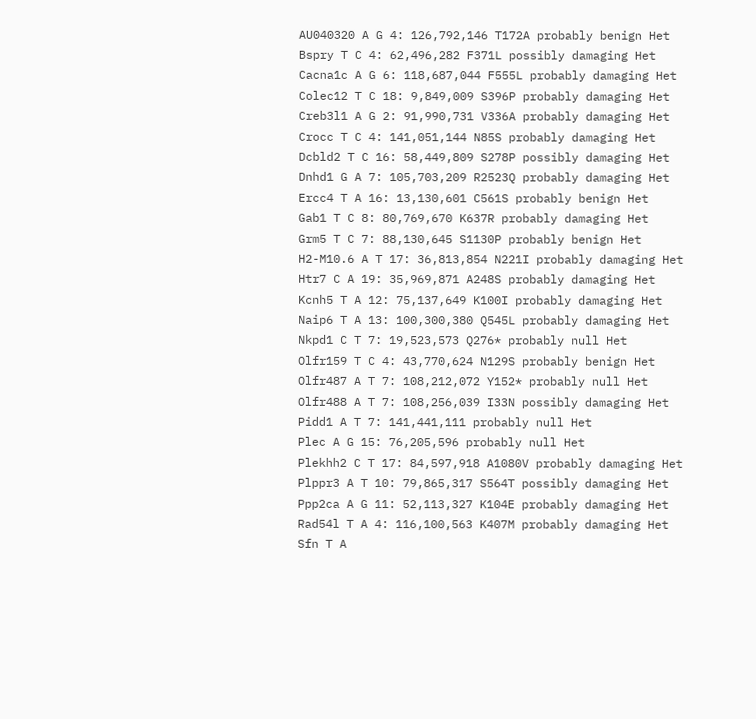AU040320 A G 4: 126,792,146 T172A probably benign Het
Bspry T C 4: 62,496,282 F371L possibly damaging Het
Cacna1c A G 6: 118,687,044 F555L probably damaging Het
Colec12 T C 18: 9,849,009 S396P probably damaging Het
Creb3l1 A G 2: 91,990,731 V336A probably damaging Het
Crocc T C 4: 141,051,144 N85S probably damaging Het
Dcbld2 T C 16: 58,449,809 S278P possibly damaging Het
Dnhd1 G A 7: 105,703,209 R2523Q probably damaging Het
Ercc4 T A 16: 13,130,601 C561S probably benign Het
Gab1 T C 8: 80,769,670 K637R probably damaging Het
Grm5 T C 7: 88,130,645 S1130P probably benign Het
H2-M10.6 A T 17: 36,813,854 N221I probably damaging Het
Htr7 C A 19: 35,969,871 A248S probably damaging Het
Kcnh5 T A 12: 75,137,649 K100I probably damaging Het
Naip6 T A 13: 100,300,380 Q545L probably damaging Het
Nkpd1 C T 7: 19,523,573 Q276* probably null Het
Olfr159 T C 4: 43,770,624 N129S probably benign Het
Olfr487 A T 7: 108,212,072 Y152* probably null Het
Olfr488 A T 7: 108,256,039 I33N possibly damaging Het
Pidd1 A T 7: 141,441,111 probably null Het
Plec A G 15: 76,205,596 probably null Het
Plekhh2 C T 17: 84,597,918 A1080V probably damaging Het
Plppr3 A T 10: 79,865,317 S564T possibly damaging Het
Ppp2ca A G 11: 52,113,327 K104E probably damaging Het
Rad54l T A 4: 116,100,563 K407M probably damaging Het
Sfn T A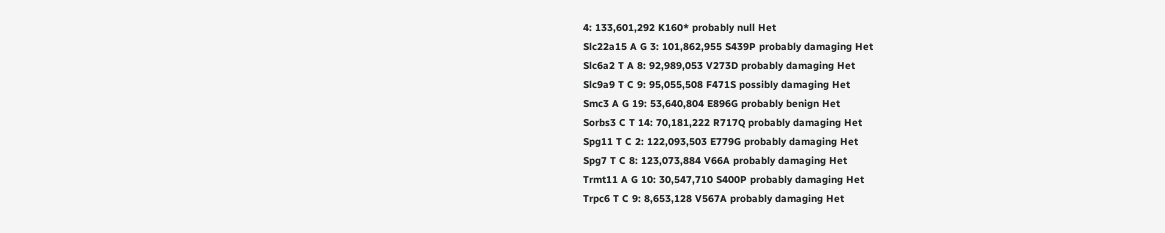4: 133,601,292 K160* probably null Het
Slc22a15 A G 3: 101,862,955 S439P probably damaging Het
Slc6a2 T A 8: 92,989,053 V273D probably damaging Het
Slc9a9 T C 9: 95,055,508 F471S possibly damaging Het
Smc3 A G 19: 53,640,804 E896G probably benign Het
Sorbs3 C T 14: 70,181,222 R717Q probably damaging Het
Spg11 T C 2: 122,093,503 E779G probably damaging Het
Spg7 T C 8: 123,073,884 V66A probably damaging Het
Trmt11 A G 10: 30,547,710 S400P probably damaging Het
Trpc6 T C 9: 8,653,128 V567A probably damaging Het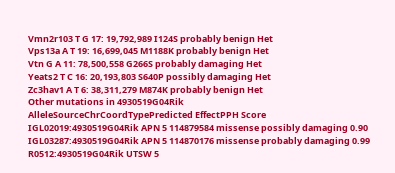Vmn2r103 T G 17: 19,792,989 I124S probably benign Het
Vps13a A T 19: 16,699,045 M1188K probably benign Het
Vtn G A 11: 78,500,558 G266S probably damaging Het
Yeats2 T C 16: 20,193,803 S640P possibly damaging Het
Zc3hav1 A T 6: 38,311,279 M874K probably benign Het
Other mutations in 4930519G04Rik
AlleleSourceChrCoordTypePredicted EffectPPH Score
IGL02019:4930519G04Rik APN 5 114879584 missense possibly damaging 0.90
IGL03287:4930519G04Rik APN 5 114870176 missense probably damaging 0.99
R0512:4930519G04Rik UTSW 5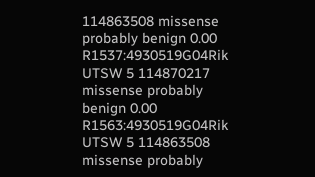114863508 missense probably benign 0.00
R1537:4930519G04Rik UTSW 5 114870217 missense probably benign 0.00
R1563:4930519G04Rik UTSW 5 114863508 missense probably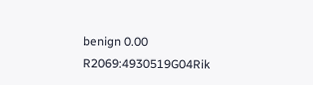benign 0.00
R2069:4930519G04Rik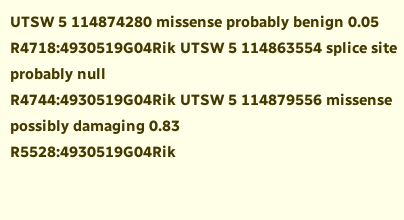UTSW 5 114874280 missense probably benign 0.05
R4718:4930519G04Rik UTSW 5 114863554 splice site probably null
R4744:4930519G04Rik UTSW 5 114879556 missense possibly damaging 0.83
R5528:4930519G04Rik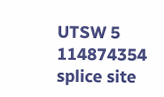UTSW 5 114874354 splice site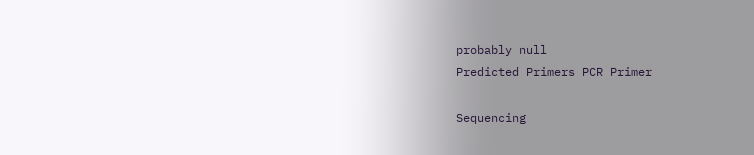probably null
Predicted Primers PCR Primer

Sequencing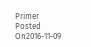Primer
Posted On2016-11-09